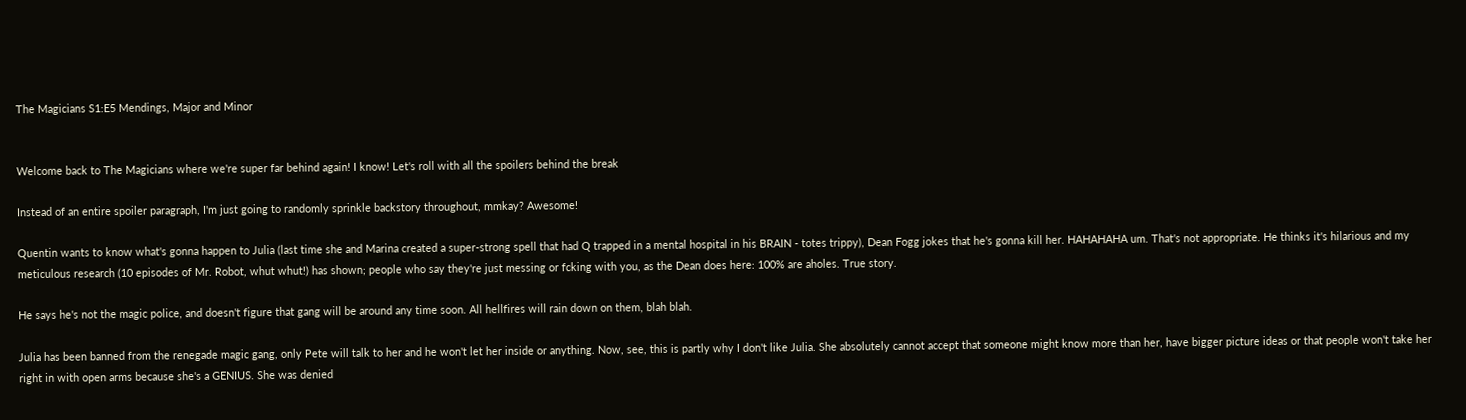The Magicians S1:E5 Mendings, Major and Minor


Welcome back to The Magicians where we're super far behind again! I know! Let's roll with all the spoilers behind the break

Instead of an entire spoiler paragraph, I'm just going to randomly sprinkle backstory throughout, mmkay? Awesome!

Quentin wants to know what's gonna happen to Julia (last time she and Marina created a super-strong spell that had Q trapped in a mental hospital in his BRAIN - totes trippy), Dean Fogg jokes that he's gonna kill her. HAHAHAHA um. That's not appropriate. He thinks it's hilarious and my meticulous research (10 episodes of Mr. Robot, whut whut!) has shown; people who say they're just messing or fcking with you, as the Dean does here: 100% are aholes. True story.

He says he's not the magic police, and doesn't figure that gang will be around any time soon. All hellfires will rain down on them, blah blah.

Julia has been banned from the renegade magic gang, only Pete will talk to her and he won't let her inside or anything. Now, see, this is partly why I don't like Julia. She absolutely cannot accept that someone might know more than her, have bigger picture ideas or that people won't take her right in with open arms because she's a GENIUS. She was denied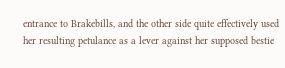entrance to Brakebills, and the other side quite effectively used her resulting petulance as a lever against her supposed bestie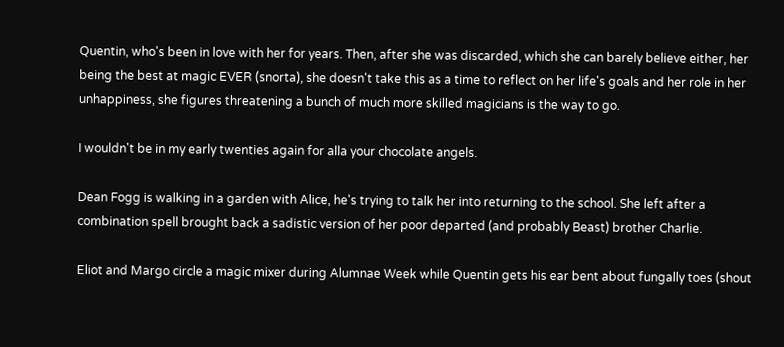Quentin, who's been in love with her for years. Then, after she was discarded, which she can barely believe either, her being the best at magic EVER (snorta), she doesn't take this as a time to reflect on her life's goals and her role in her unhappiness, she figures threatening a bunch of much more skilled magicians is the way to go.

I wouldn't be in my early twenties again for alla your chocolate angels.

Dean Fogg is walking in a garden with Alice, he's trying to talk her into returning to the school. She left after a combination spell brought back a sadistic version of her poor departed (and probably Beast) brother Charlie.

Eliot and Margo circle a magic mixer during Alumnae Week while Quentin gets his ear bent about fungally toes (shout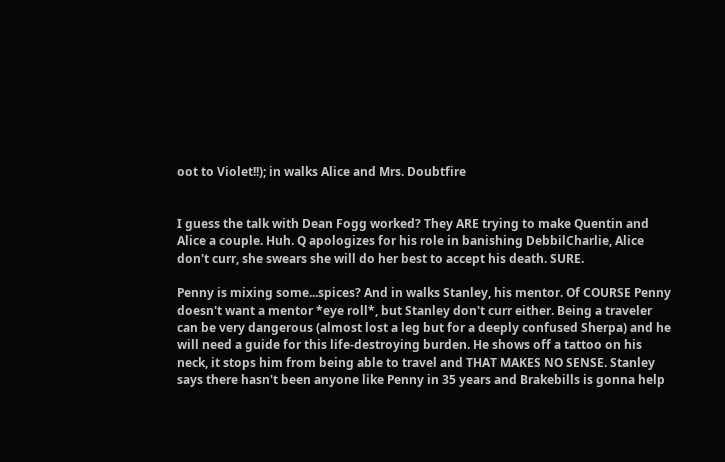oot to Violet!!); in walks Alice and Mrs. Doubtfire


I guess the talk with Dean Fogg worked? They ARE trying to make Quentin and Alice a couple. Huh. Q apologizes for his role in banishing DebbilCharlie, Alice don't curr, she swears she will do her best to accept his death. SURE.

Penny is mixing some...spices? And in walks Stanley, his mentor. Of COURSE Penny doesn't want a mentor *eye roll*, but Stanley don't curr either. Being a traveler can be very dangerous (almost lost a leg but for a deeply confused Sherpa) and he will need a guide for this life-destroying burden. He shows off a tattoo on his neck, it stops him from being able to travel and THAT MAKES NO SENSE. Stanley says there hasn't been anyone like Penny in 35 years and Brakebills is gonna help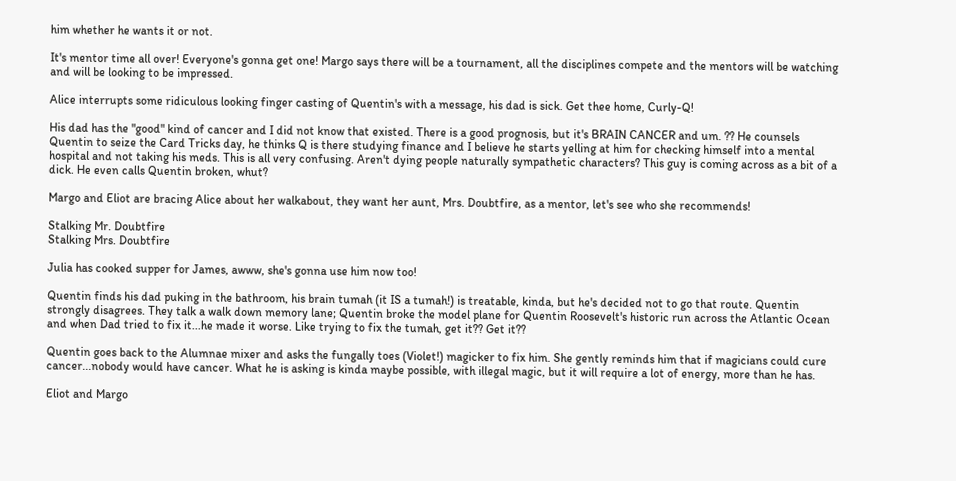him whether he wants it or not.

It's mentor time all over! Everyone's gonna get one! Margo says there will be a tournament, all the disciplines compete and the mentors will be watching and will be looking to be impressed.

Alice interrupts some ridiculous looking finger casting of Quentin's with a message, his dad is sick. Get thee home, Curly-Q!

His dad has the "good" kind of cancer and I did not know that existed. There is a good prognosis, but it's BRAIN CANCER and um. ?? He counsels Quentin to seize the Card Tricks day, he thinks Q is there studying finance and I believe he starts yelling at him for checking himself into a mental hospital and not taking his meds. This is all very confusing. Aren't dying people naturally sympathetic characters? This guy is coming across as a bit of a dick. He even calls Quentin broken, whut?

Margo and Eliot are bracing Alice about her walkabout, they want her aunt, Mrs. Doubtfire, as a mentor, let's see who she recommends!

Stalking Mr. Doubtfire
Stalking Mrs. Doubtfire

Julia has cooked supper for James, awww, she's gonna use him now too!

Quentin finds his dad puking in the bathroom, his brain tumah (it IS a tumah!) is treatable, kinda, but he's decided not to go that route. Quentin strongly disagrees. They talk a walk down memory lane; Quentin broke the model plane for Quentin Roosevelt's historic run across the Atlantic Ocean and when Dad tried to fix it...he made it worse. Like trying to fix the tumah, get it?? Get it??

Quentin goes back to the Alumnae mixer and asks the fungally toes (Violet!) magicker to fix him. She gently reminds him that if magicians could cure cancer...nobody would have cancer. What he is asking is kinda maybe possible, with illegal magic, but it will require a lot of energy, more than he has.

Eliot and Margo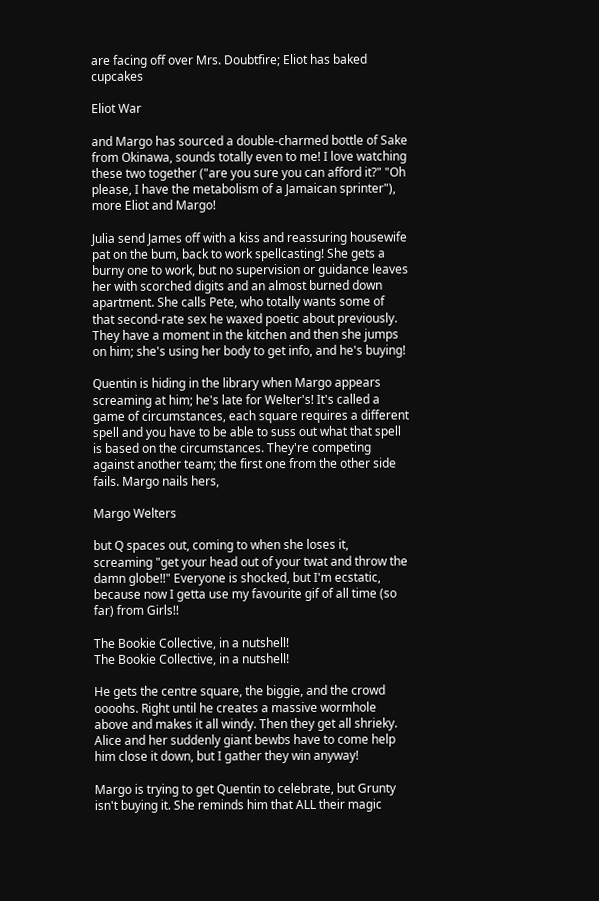are facing off over Mrs. Doubtfire; Eliot has baked cupcakes

Eliot War

and Margo has sourced a double-charmed bottle of Sake from Okinawa, sounds totally even to me! I love watching these two together ("are you sure you can afford it?" "Oh please, I have the metabolism of a Jamaican sprinter"), more Eliot and Margo!

Julia send James off with a kiss and reassuring housewife pat on the bum, back to work spellcasting! She gets a burny one to work, but no supervision or guidance leaves her with scorched digits and an almost burned down apartment. She calls Pete, who totally wants some of that second-rate sex he waxed poetic about previously. They have a moment in the kitchen and then she jumps on him; she's using her body to get info, and he's buying!

Quentin is hiding in the library when Margo appears screaming at him; he's late for Welter's! It's called a game of circumstances, each square requires a different spell and you have to be able to suss out what that spell is based on the circumstances. They're competing against another team; the first one from the other side fails. Margo nails hers,

Margo Welters

but Q spaces out, coming to when she loses it, screaming "get your head out of your twat and throw the damn globe!!" Everyone is shocked, but I'm ecstatic, because now I getta use my favourite gif of all time (so far) from Girls!!

The Bookie Collective, in a nutshell!
The Bookie Collective, in a nutshell!

He gets the centre square, the biggie, and the crowd oooohs. Right until he creates a massive wormhole above and makes it all windy. Then they get all shrieky. Alice and her suddenly giant bewbs have to come help him close it down, but I gather they win anyway!

Margo is trying to get Quentin to celebrate, but Grunty isn't buying it. She reminds him that ALL their magic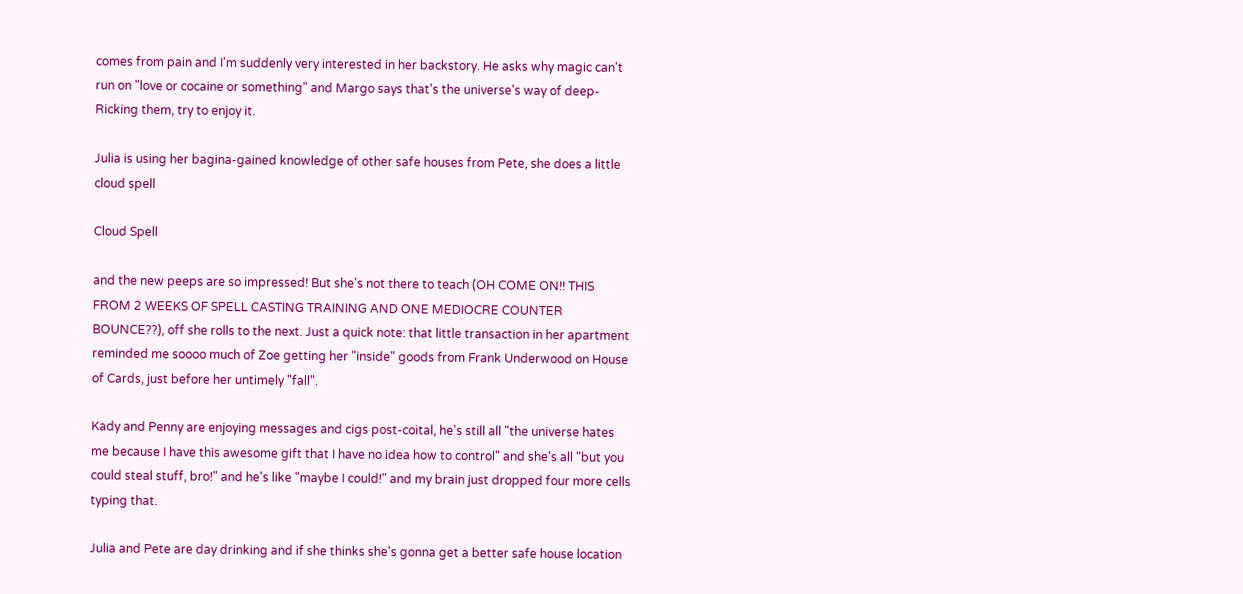comes from pain and I'm suddenly very interested in her backstory. He asks why magic can't run on "love or cocaine or something" and Margo says that's the universe's way of deep-Ricking them, try to enjoy it.

Julia is using her bagina-gained knowledge of other safe houses from Pete, she does a little cloud spell

Cloud Spell

and the new peeps are so impressed! But she's not there to teach (OH COME ON!! THIS FROM 2 WEEKS OF SPELL CASTING TRAINING AND ONE MEDIOCRE COUNTER BOUNCE??), off she rolls to the next. Just a quick note: that little transaction in her apartment reminded me soooo much of Zoe getting her "inside" goods from Frank Underwood on House of Cards, just before her untimely "fall".

Kady and Penny are enjoying messages and cigs post-coital, he's still all "the universe hates me because I have this awesome gift that I have no idea how to control" and she's all "but you could steal stuff, bro!" and he's like "maybe I could!" and my brain just dropped four more cells typing that.

Julia and Pete are day drinking and if she thinks she's gonna get a better safe house location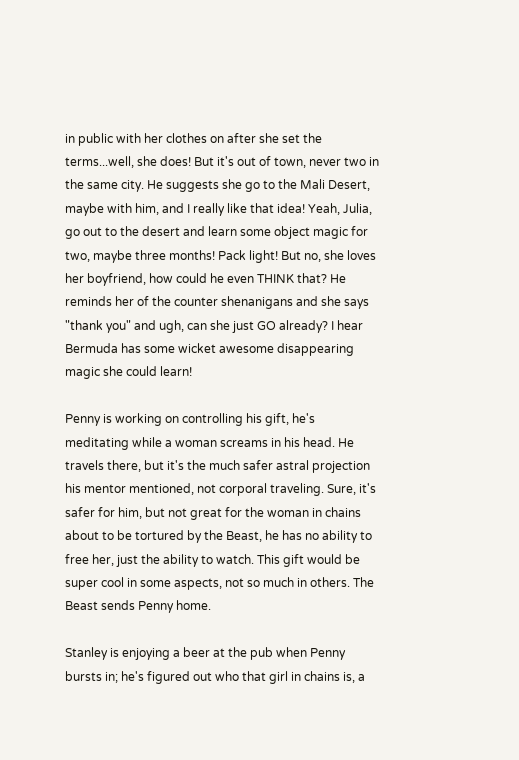in public with her clothes on after she set the terms...well, she does! But it's out of town, never two in the same city. He suggests she go to the Mali Desert, maybe with him, and I really like that idea! Yeah, Julia, go out to the desert and learn some object magic for two, maybe three months! Pack light! But no, she loves her boyfriend, how could he even THINK that? He reminds her of the counter shenanigans and she says "thank you" and ugh, can she just GO already? I hear Bermuda has some wicket awesome disappearing magic she could learn!

Penny is working on controlling his gift, he's meditating while a woman screams in his head. He travels there, but it's the much safer astral projection his mentor mentioned, not corporal traveling. Sure, it's safer for him, but not great for the woman in chains about to be tortured by the Beast, he has no ability to free her, just the ability to watch. This gift would be super cool in some aspects, not so much in others. The Beast sends Penny home.

Stanley is enjoying a beer at the pub when Penny bursts in; he's figured out who that girl in chains is, a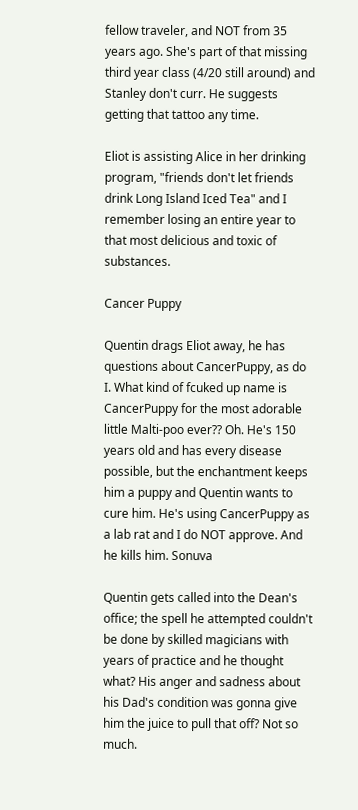fellow traveler, and NOT from 35 years ago. She's part of that missing third year class (4/20 still around) and Stanley don't curr. He suggests getting that tattoo any time.

Eliot is assisting Alice in her drinking program, "friends don't let friends drink Long Island Iced Tea" and I remember losing an entire year to that most delicious and toxic of substances.

Cancer Puppy

Quentin drags Eliot away, he has questions about CancerPuppy, as do I. What kind of fcuked up name is CancerPuppy for the most adorable little Malti-poo ever?? Oh. He's 150 years old and has every disease possible, but the enchantment keeps him a puppy and Quentin wants to cure him. He's using CancerPuppy as a lab rat and I do NOT approve. And he kills him. Sonuva

Quentin gets called into the Dean's office; the spell he attempted couldn't be done by skilled magicians with years of practice and he thought what? His anger and sadness about his Dad's condition was gonna give him the juice to pull that off? Not so much.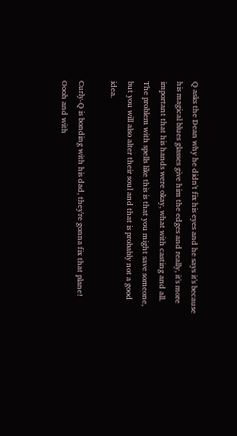Q asks the Dean why he didn't fix his eyes and he says it's because his magical blues glasses give him the edges and really, it's more important that his hands were okay, what with casting and all. The problem with spells like this is that you might save someone, but you will also alter their soul and that is probably not a good idea.

Curly-Q is bonding with his dad, they're gonna fix that plane! Oooh and with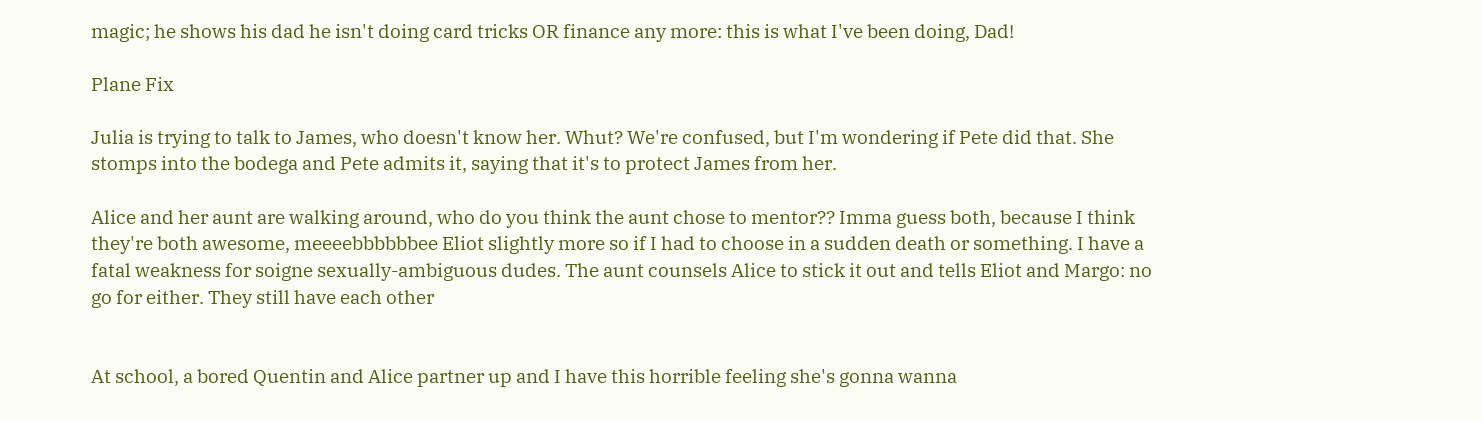magic; he shows his dad he isn't doing card tricks OR finance any more: this is what I've been doing, Dad!

Plane Fix

Julia is trying to talk to James, who doesn't know her. Whut? We're confused, but I'm wondering if Pete did that. She stomps into the bodega and Pete admits it, saying that it's to protect James from her.

Alice and her aunt are walking around, who do you think the aunt chose to mentor?? Imma guess both, because I think they're both awesome, meeeebbbbbbee Eliot slightly more so if I had to choose in a sudden death or something. I have a fatal weakness for soigne sexually-ambiguous dudes. The aunt counsels Alice to stick it out and tells Eliot and Margo: no go for either. They still have each other


At school, a bored Quentin and Alice partner up and I have this horrible feeling she's gonna wanna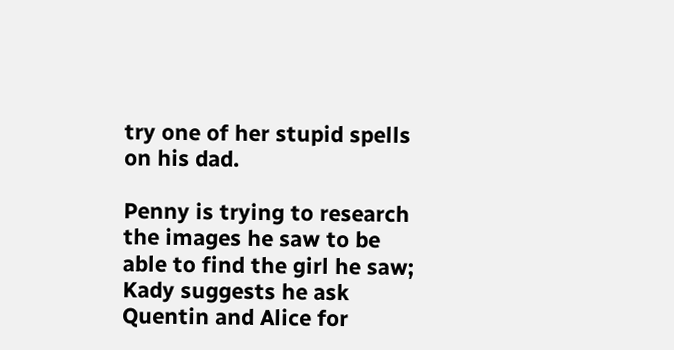try one of her stupid spells on his dad.

Penny is trying to research the images he saw to be able to find the girl he saw; Kady suggests he ask Quentin and Alice for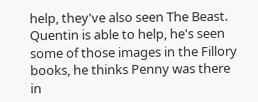help, they've also seen The Beast. Quentin is able to help, he's seen some of those images in the Fillory books, he thinks Penny was there in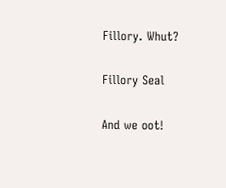Fillory. Whut?

Fillory Seal

And we oot!